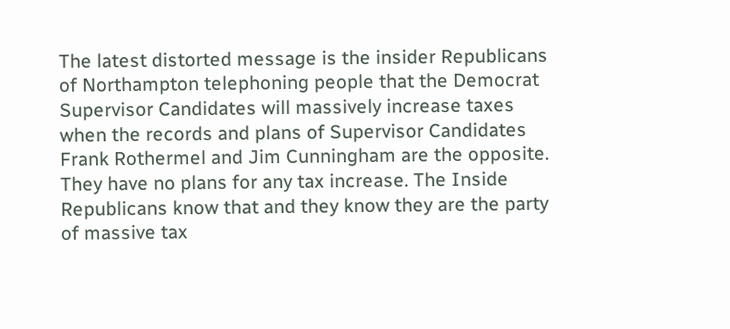The latest distorted message is the insider Republicans of Northampton telephoning people that the Democrat Supervisor Candidates will massively increase taxes when the records and plans of Supervisor Candidates Frank Rothermel and Jim Cunningham are the opposite. They have no plans for any tax increase. The Inside Republicans know that and they know they are the party of massive tax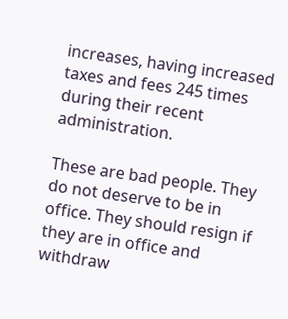increases, having increased taxes and fees 245 times during their recent administration.

These are bad people. They do not deserve to be in office. They should resign if they are in office and withdraw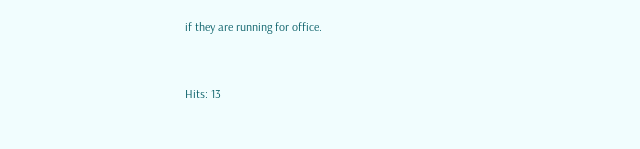if they are running for office.


Hits: 13